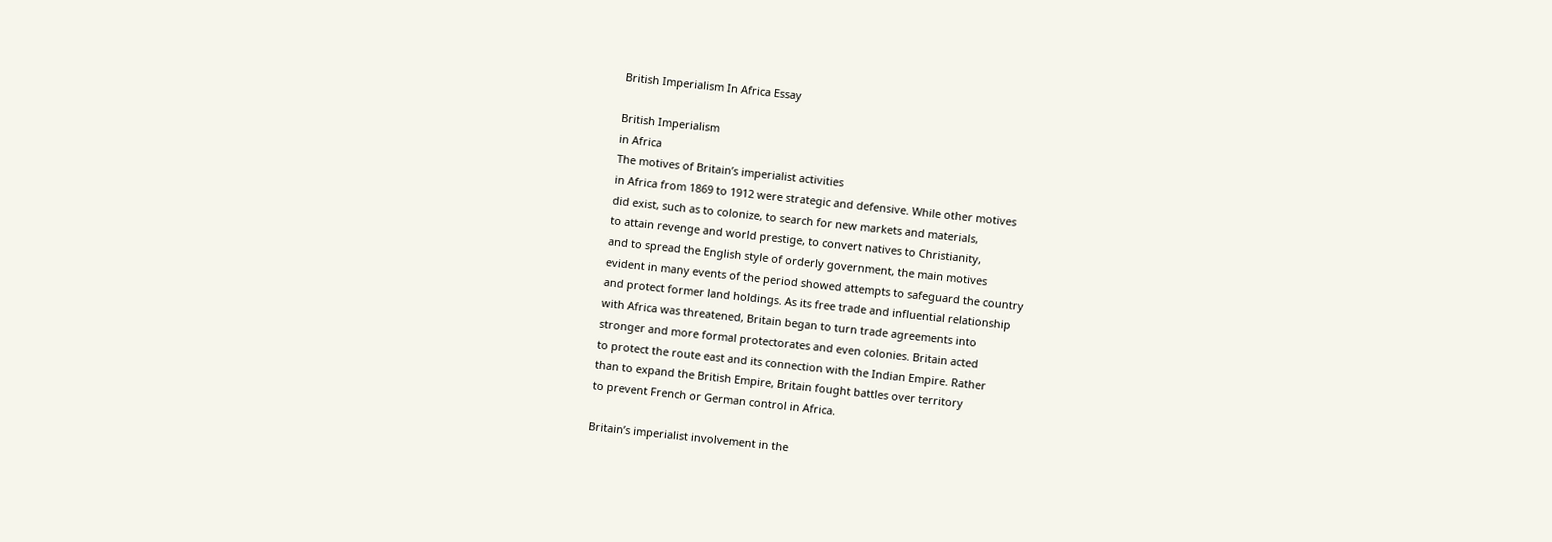British Imperialism In Africa Essay

British Imperialism
in Africa
The motives of Britain’s imperialist activities
in Africa from 1869 to 1912 were strategic and defensive. While other motives
did exist, such as to colonize, to search for new markets and materials,
to attain revenge and world prestige, to convert natives to Christianity,
and to spread the English style of orderly government, the main motives
evident in many events of the period showed attempts to safeguard the country
and protect former land holdings. As its free trade and influential relationship
with Africa was threatened, Britain began to turn trade agreements into
stronger and more formal protectorates and even colonies. Britain acted
to protect the route east and its connection with the Indian Empire. Rather
than to expand the British Empire, Britain fought battles over territory
to prevent French or German control in Africa.

Britain’s imperialist involvement in the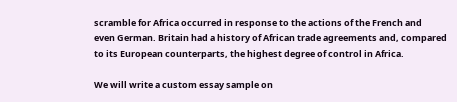scramble for Africa occurred in response to the actions of the French and
even German. Britain had a history of African trade agreements and, compared
to its European counterparts, the highest degree of control in Africa.

We will write a custom essay sample on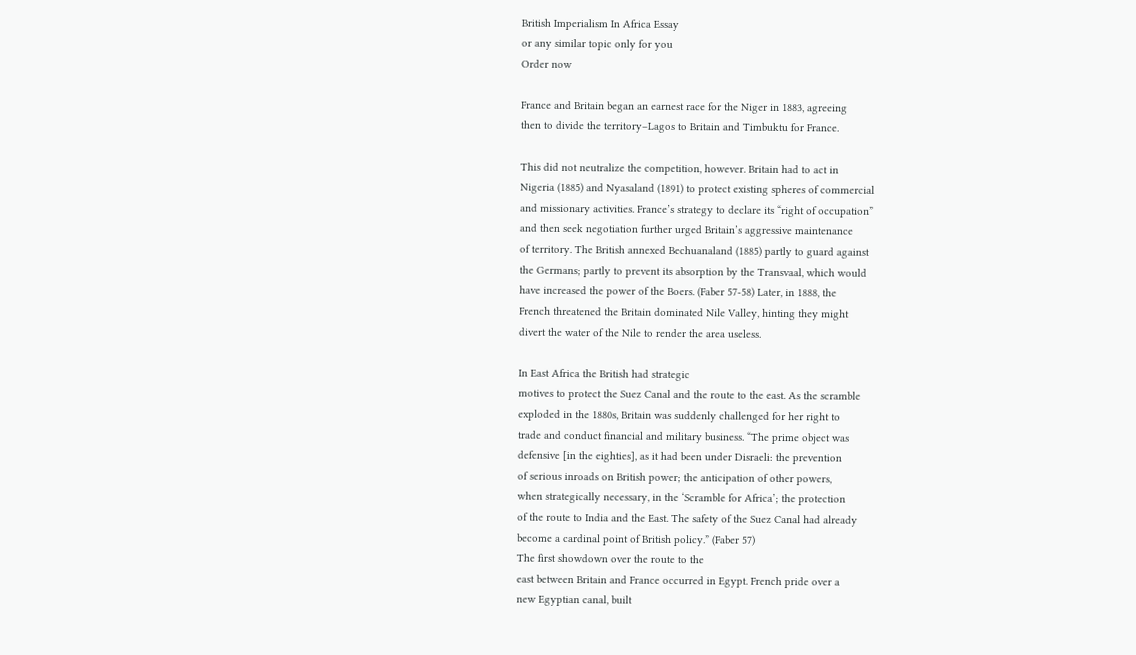British Imperialism In Africa Essay
or any similar topic only for you
Order now

France and Britain began an earnest race for the Niger in 1883, agreeing
then to divide the territory–Lagos to Britain and Timbuktu for France.

This did not neutralize the competition, however. Britain had to act in
Nigeria (1885) and Nyasaland (1891) to protect existing spheres of commercial
and missionary activities. France’s strategy to declare its “right of occupation”
and then seek negotiation further urged Britain’s aggressive maintenance
of territory. The British annexed Bechuanaland (1885) partly to guard against
the Germans; partly to prevent its absorption by the Transvaal, which would
have increased the power of the Boers. (Faber 57-58) Later, in 1888, the
French threatened the Britain dominated Nile Valley, hinting they might
divert the water of the Nile to render the area useless.

In East Africa the British had strategic
motives to protect the Suez Canal and the route to the east. As the scramble
exploded in the 1880s, Britain was suddenly challenged for her right to
trade and conduct financial and military business. “The prime object was
defensive [in the eighties], as it had been under Disraeli: the prevention
of serious inroads on British power; the anticipation of other powers,
when strategically necessary, in the ‘Scramble for Africa’; the protection
of the route to India and the East. The safety of the Suez Canal had already
become a cardinal point of British policy.” (Faber 57)
The first showdown over the route to the
east between Britain and France occurred in Egypt. French pride over a
new Egyptian canal, built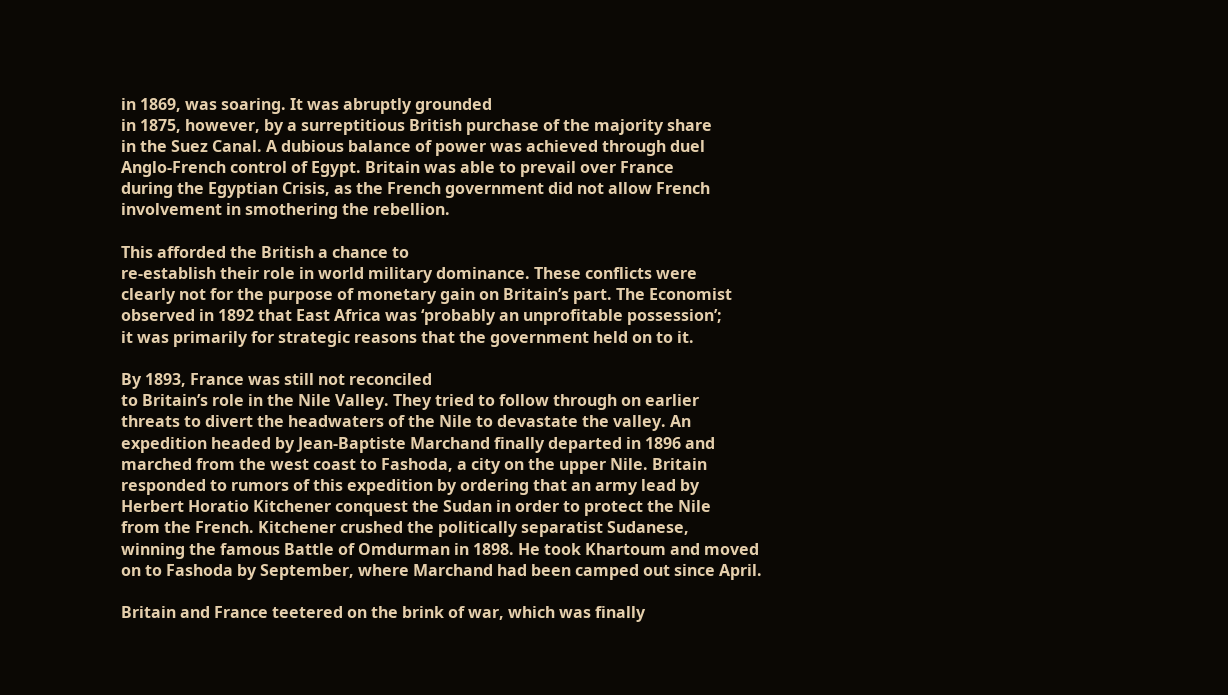in 1869, was soaring. It was abruptly grounded
in 1875, however, by a surreptitious British purchase of the majority share
in the Suez Canal. A dubious balance of power was achieved through duel
Anglo-French control of Egypt. Britain was able to prevail over France
during the Egyptian Crisis, as the French government did not allow French
involvement in smothering the rebellion.

This afforded the British a chance to
re-establish their role in world military dominance. These conflicts were
clearly not for the purpose of monetary gain on Britain’s part. The Economist
observed in 1892 that East Africa was ‘probably an unprofitable possession’;
it was primarily for strategic reasons that the government held on to it.

By 1893, France was still not reconciled
to Britain’s role in the Nile Valley. They tried to follow through on earlier
threats to divert the headwaters of the Nile to devastate the valley. An
expedition headed by Jean-Baptiste Marchand finally departed in 1896 and
marched from the west coast to Fashoda, a city on the upper Nile. Britain
responded to rumors of this expedition by ordering that an army lead by
Herbert Horatio Kitchener conquest the Sudan in order to protect the Nile
from the French. Kitchener crushed the politically separatist Sudanese,
winning the famous Battle of Omdurman in 1898. He took Khartoum and moved
on to Fashoda by September, where Marchand had been camped out since April.

Britain and France teetered on the brink of war, which was finally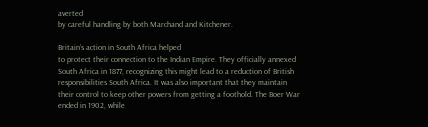averted
by careful handling by both Marchand and Kitchener.

Britain’s action in South Africa helped
to protect their connection to the Indian Empire. They officially annexed
South Africa in 1877, recognizing this might lead to a reduction of British
responsibilities South Africa. It was also important that they maintain
their control to keep other powers from getting a foothold. The Boer War
ended in 1902, while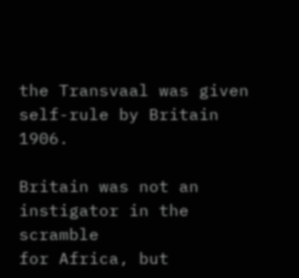the Transvaal was given self-rule by Britain 1906.

Britain was not an instigator in the scramble
for Africa, but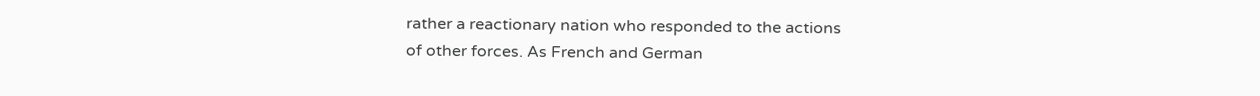rather a reactionary nation who responded to the actions
of other forces. As French and German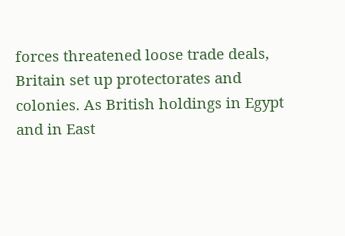forces threatened loose trade deals,
Britain set up protectorates and colonies. As British holdings in Egypt
and in East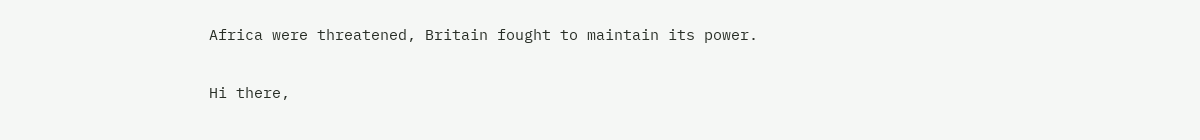Africa were threatened, Britain fought to maintain its power.


Hi there,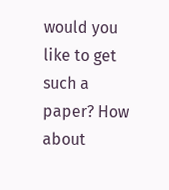would you like to get such a paper? How about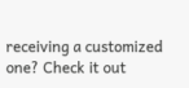receiving a customized one? Check it out